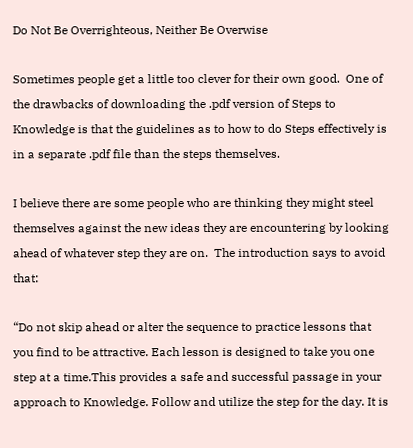Do Not Be Overrighteous, Neither Be Overwise

Sometimes people get a little too clever for their own good.  One of the drawbacks of downloading the .pdf version of Steps to Knowledge is that the guidelines as to how to do Steps effectively is in a separate .pdf file than the steps themselves.

I believe there are some people who are thinking they might steel themselves against the new ideas they are encountering by looking ahead of whatever step they are on.  The introduction says to avoid that:

“Do not skip ahead or alter the sequence to practice lessons that you find to be attractive. Each lesson is designed to take you one step at a time.This provides a safe and successful passage in your approach to Knowledge. Follow and utilize the step for the day. It is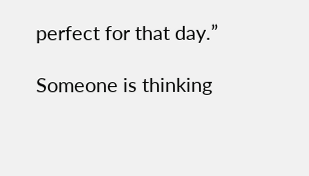perfect for that day.”

Someone is thinking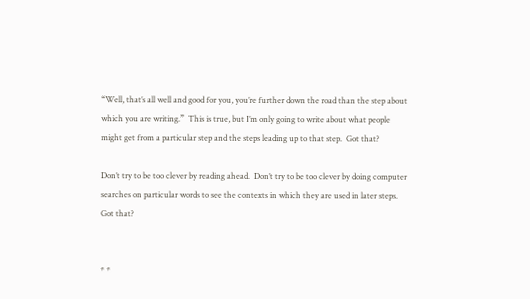“Well, that’s all well and good for you, you’re further down the road than the step about which you are writing.”  This is true, but I’m only going to write about what people might get from a particular step and the steps leading up to that step.  Got that?

Don’t try to be too clever by reading ahead.  Don’t try to be too clever by doing computer searches on particular words to see the contexts in which they are used in later steps.  Got that?


* *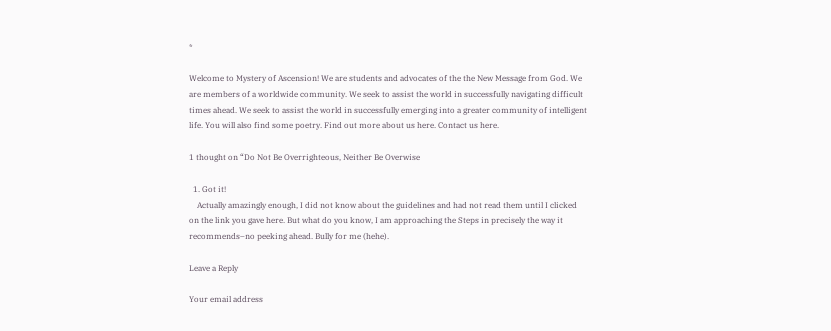*

Welcome to Mystery of Ascension! We are students and advocates of the the New Message from God. We are members of a worldwide community. We seek to assist the world in successfully navigating difficult times ahead. We seek to assist the world in successfully emerging into a greater community of intelligent life. You will also find some poetry. Find out more about us here. Contact us here.

1 thought on “Do Not Be Overrighteous, Neither Be Overwise

  1. Got it!
    Actually amazingly enough, I did not know about the guidelines and had not read them until I clicked on the link you gave here. But what do you know, I am approaching the Steps in precisely the way it recommends–no peeking ahead. Bully for me (hehe).

Leave a Reply

Your email address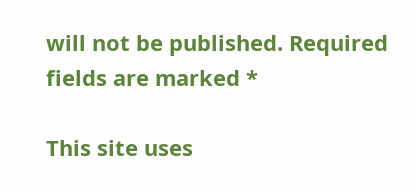will not be published. Required fields are marked *

This site uses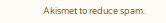Akismet to reduce spam.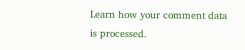Learn how your comment data is processed.